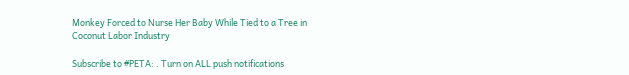Monkey Forced to Nurse Her Baby While Tied to a Tree in Coconut Labor Industry

Subscribe to #PETA: . Turn on ALL push notifications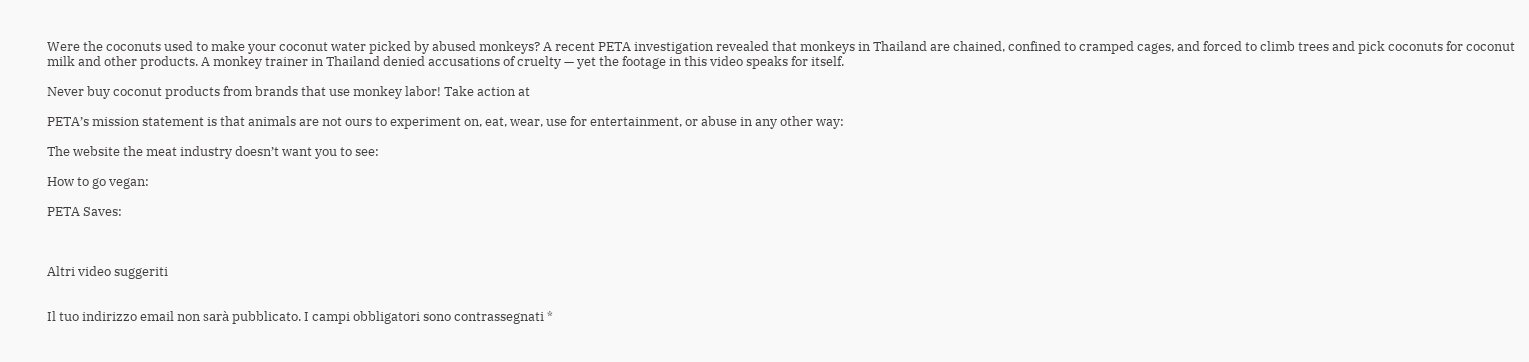Were the coconuts used to make your coconut water picked by abused monkeys? A recent PETA investigation revealed that monkeys in Thailand are chained, confined to cramped cages, and forced to climb trees and pick coconuts for coconut milk and other products. A monkey trainer in Thailand denied accusations of cruelty — yet the footage in this video speaks for itself.

Never buy coconut products from brands that use monkey labor! Take action at

PETA’s mission statement is that animals are not ours to experiment on, eat, wear, use for entertainment, or abuse in any other way:

The website the meat industry doesn’t want you to see:

How to go vegan:

PETA Saves:



Altri video suggeriti


Il tuo indirizzo email non sarà pubblicato. I campi obbligatori sono contrassegnati *